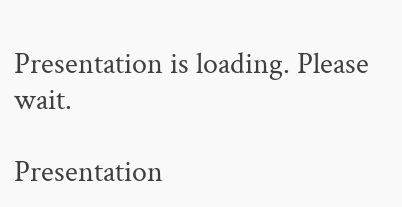Presentation is loading. Please wait.

Presentation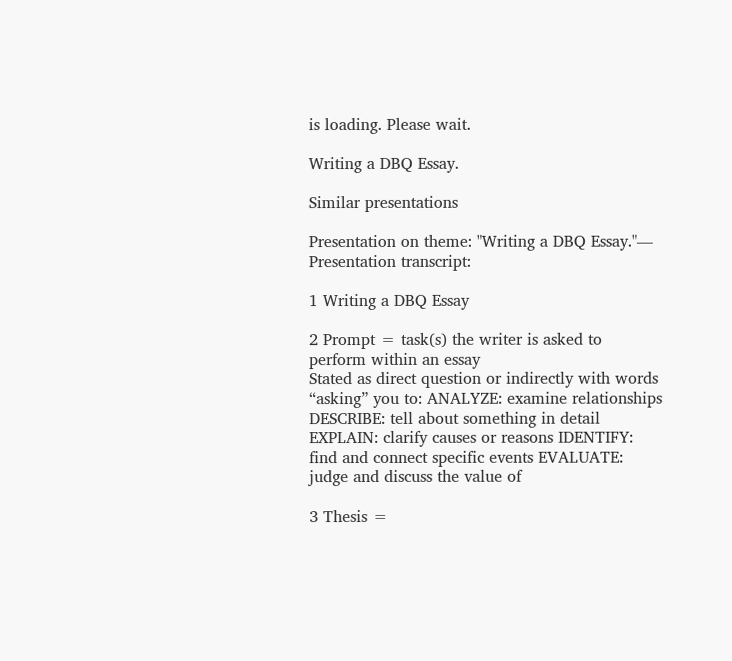is loading. Please wait.

Writing a DBQ Essay.

Similar presentations

Presentation on theme: "Writing a DBQ Essay."— Presentation transcript:

1 Writing a DBQ Essay

2 Prompt = task(s) the writer is asked to perform within an essay
Stated as direct question or indirectly with words “asking” you to: ANALYZE: examine relationships DESCRIBE: tell about something in detail EXPLAIN: clarify causes or reasons IDENTIFY: find and connect specific events EVALUATE: judge and discuss the value of

3 Thesis =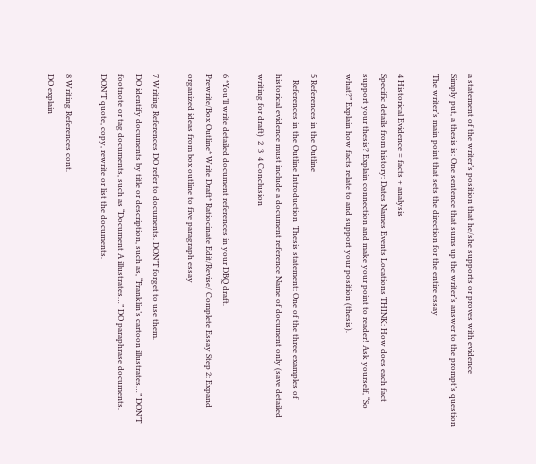a statement of the writer’s position that he/she supports or proves with evidence
Simply put, a thesis is: One sentence that sums up the writer’s answer to the prompt’s question The writer’s main point that sets the direction for the entire essay

4 Historical Evidence = facts + analysis
Specific details from history: Dates Names Events Locations THINK: How does each fact support your thesis? Explain connection and make your point to reader! Ask yourself, “So what?” Explain how facts relate to and support your position (thesis).

5 References in the Outline
   References in the Outline Introduction  Thesis statement: One of the three examples of historical evidence must include a document reference Name of document only (save detailed writing for draft)  2  3  4 Conclusion

6 *You’ll write detailed document references in your DBQ draft.
Prewrite/Box Outline* Write Draft* Ratiocinate Edit/Revise/ Complete Essay Step 2: Expand organized ideas from box outline to five paragraph essay

7 Writing References DO refer to documents. DON’T forget to use them.
DO identify documents by title or description, such as, “Franklin’s cartoon illustrates…” DON’T footnote or tag documents, such as “Document A illustrates…” DO paraphrase documents. DON’T quote, copy, rewrite or list the documents.

8 Writing References cont.
DO explain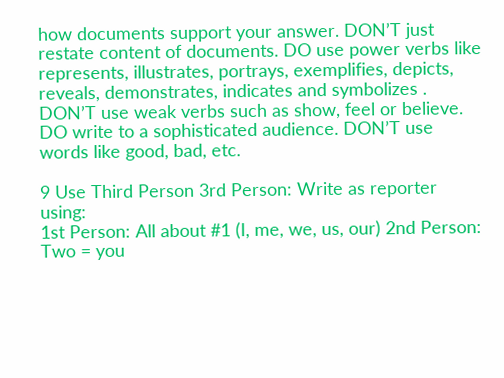how documents support your answer. DON’T just restate content of documents. DO use power verbs like represents, illustrates, portrays, exemplifies, depicts, reveals, demonstrates, indicates and symbolizes . DON’T use weak verbs such as show, feel or believe. DO write to a sophisticated audience. DON’T use words like good, bad, etc.

9 Use Third Person 3rd Person: Write as reporter using:
1st Person: All about #1 (I, me, we, us, our) 2nd Person: Two = you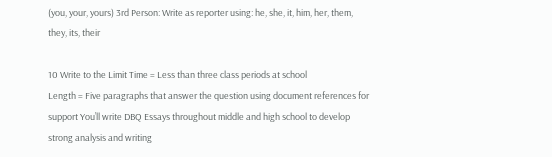(you, your, yours) 3rd Person: Write as reporter using: he, she, it, him, her, them, they, its, their

10 Write to the Limit Time = Less than three class periods at school
Length = Five paragraphs that answer the question using document references for support You’ll write DBQ Essays throughout middle and high school to develop strong analysis and writing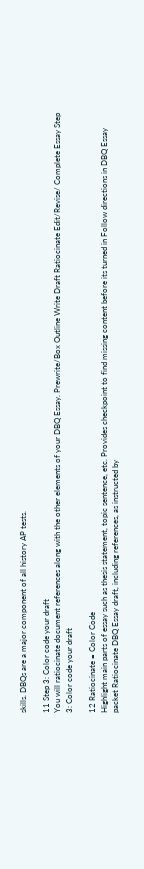skills. DBQs are a major component of all history AP tests.

11 Step 3: Color code your draft
You will ratiocinate document references along with the other elements of your DBQ Essay. Prewrite/Box Outline Write Draft Ratiocinate Edit/Revise/ Complete Essay Step 3: Color code your draft

12 Ratiocinate = Color Code
Highlight main parts of essay such as thesis statement, topic sentence, etc. Provides checkpoint to find missing content before its turned in Follow directions in DBQ Essay packet Ratiocinate DBQ Essay draft, including references, as instructed by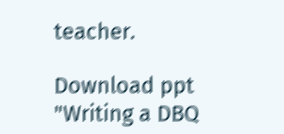teacher.

Download ppt "Writing a DBQ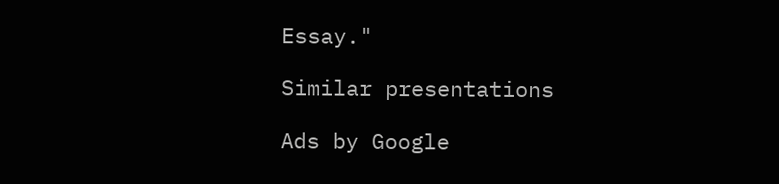Essay."

Similar presentations

Ads by Google